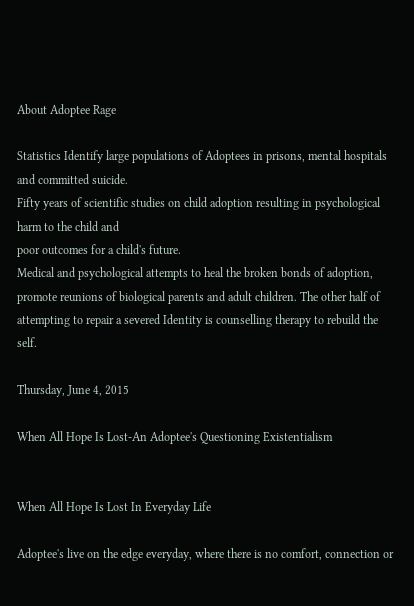About Adoptee Rage

Statistics Identify large populations of Adoptees in prisons, mental hospitals and committed suicide.
Fifty years of scientific studies on child adoption resulting in psychological harm to the child and
poor outcomes for a child's future.
Medical and psychological attempts to heal the broken bonds of adoption, promote reunions of biological parents and adult children. The other half of attempting to repair a severed Identity is counselling therapy to rebuild the self.

Thursday, June 4, 2015

When All Hope Is Lost-An Adoptee's Questioning Existentialism


When All Hope Is Lost In Everyday Life

Adoptee's live on the edge everyday, where there is no comfort, connection or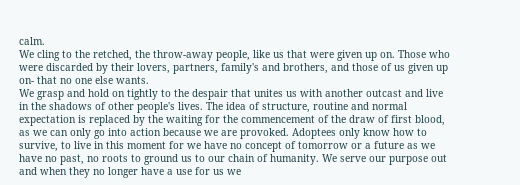calm.
We cling to the retched, the throw-away people, like us that were given up on. Those who were discarded by their lovers, partners, family's and brothers, and those of us given up on- that no one else wants.
We grasp and hold on tightly to the despair that unites us with another outcast and live in the shadows of other people's lives. The idea of structure, routine and normal expectation is replaced by the waiting for the commencement of the draw of first blood, as we can only go into action because we are provoked. Adoptees only know how to survive, to live in this moment for we have no concept of tomorrow or a future as we have no past, no roots to ground us to our chain of humanity. We serve our purpose out and when they no longer have a use for us we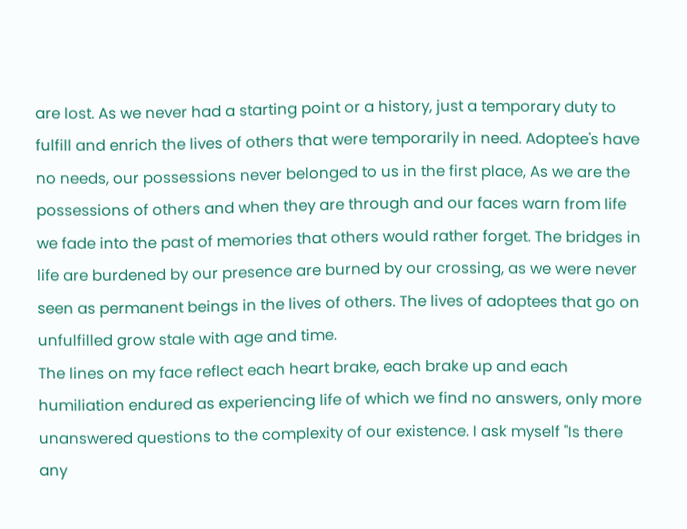are lost. As we never had a starting point or a history, just a temporary duty to fulfill and enrich the lives of others that were temporarily in need. Adoptee's have no needs, our possessions never belonged to us in the first place, As we are the possessions of others and when they are through and our faces warn from life we fade into the past of memories that others would rather forget. The bridges in life are burdened by our presence are burned by our crossing, as we were never seen as permanent beings in the lives of others. The lives of adoptees that go on unfulfilled grow stale with age and time.
The lines on my face reflect each heart brake, each brake up and each humiliation endured as experiencing life of which we find no answers, only more unanswered questions to the complexity of our existence. I ask myself "Is there any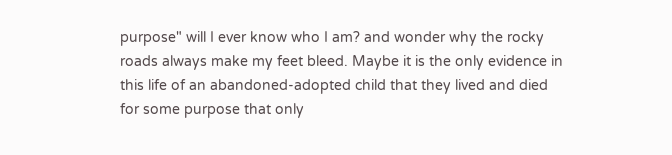purpose" will I ever know who I am? and wonder why the rocky roads always make my feet bleed. Maybe it is the only evidence in this life of an abandoned-adopted child that they lived and died for some purpose that only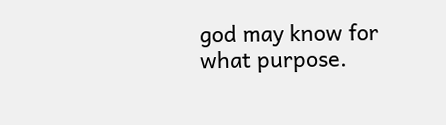god may know for what purpose.